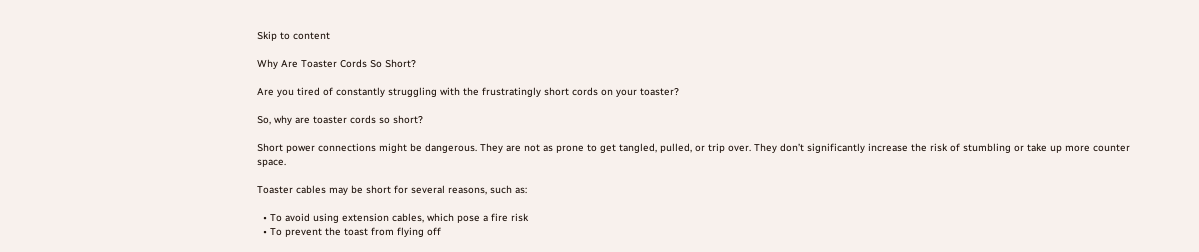Skip to content

Why Are Toaster Cords So Short?

Are you tired of constantly struggling with the frustratingly short cords on your toaster?

So, why are toaster cords so short?

Short power connections might be dangerous. They are not as prone to get tangled, pulled, or trip over. They don’t significantly increase the risk of stumbling or take up more counter space.

Toaster cables may be short for several reasons, such as:

  • To avoid using extension cables, which pose a fire risk
  • To prevent the toast from flying off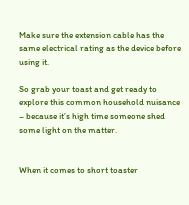Make sure the extension cable has the same electrical rating as the device before using it.

So grab your toast and get ready to explore this common household nuisance – because it’s high time someone shed some light on the matter.


When it comes to short toaster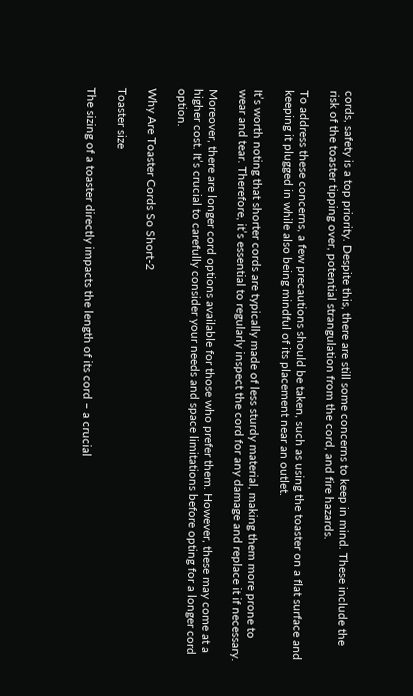cords, safety is a top priority. Despite this, there are still some concerns to keep in mind. These include the risk of the toaster tipping over, potential strangulation from the cord, and fire hazards.

To address these concerns, a few precautions should be taken, such as using the toaster on a flat surface and keeping it plugged in while also being mindful of its placement near an outlet.

It’s worth noting that shorter cords are typically made of less sturdy material, making them more prone to wear and tear. Therefore, it’s essential to regularly inspect the cord for any damage and replace it if necessary.

Moreover, there are longer cord options available for those who prefer them. However, these may come at a higher cost. It’s crucial to carefully consider your needs and space limitations before opting for a longer cord option.

Why Are Toaster Cords So Short-2

Toaster size

The sizing of a toaster directly impacts the length of its cord – a crucial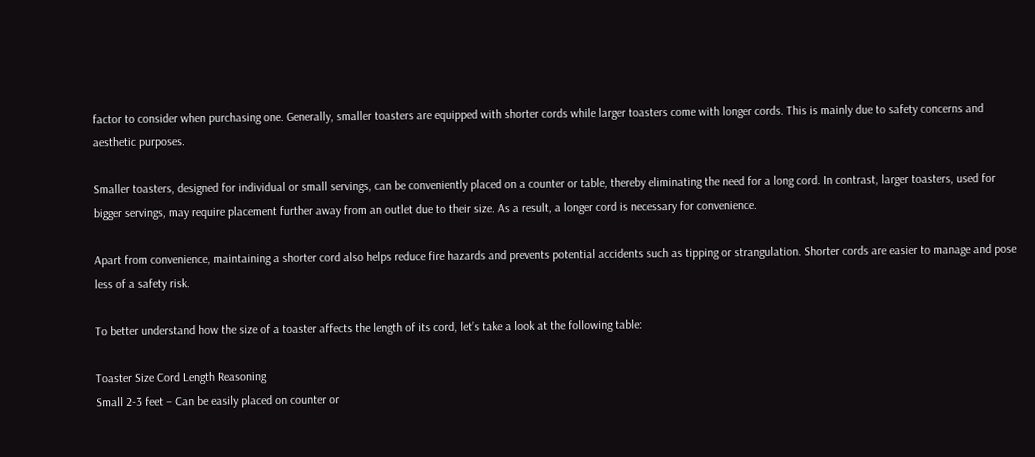factor to consider when purchasing one. Generally, smaller toasters are equipped with shorter cords while larger toasters come with longer cords. This is mainly due to safety concerns and aesthetic purposes.

Smaller toasters, designed for individual or small servings, can be conveniently placed on a counter or table, thereby eliminating the need for a long cord. In contrast, larger toasters, used for bigger servings, may require placement further away from an outlet due to their size. As a result, a longer cord is necessary for convenience.

Apart from convenience, maintaining a shorter cord also helps reduce fire hazards and prevents potential accidents such as tipping or strangulation. Shorter cords are easier to manage and pose less of a safety risk.

To better understand how the size of a toaster affects the length of its cord, let’s take a look at the following table:

Toaster Size Cord Length Reasoning
Small 2-3 feet – Can be easily placed on counter or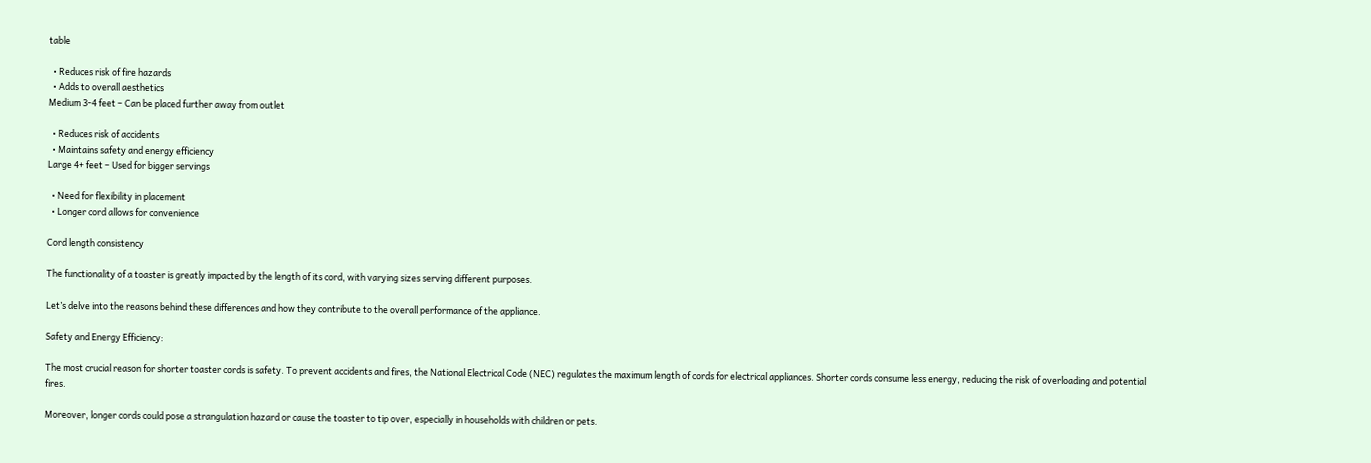table

  • Reduces risk of fire hazards
  • Adds to overall aesthetics
Medium 3-4 feet – Can be placed further away from outlet

  • Reduces risk of accidents
  • Maintains safety and energy efficiency
Large 4+ feet – Used for bigger servings

  • Need for flexibility in placement
  • Longer cord allows for convenience

Cord length consistency

The functionality of a toaster is greatly impacted by the length of its cord, with varying sizes serving different purposes.

Let’s delve into the reasons behind these differences and how they contribute to the overall performance of the appliance.

Safety and Energy Efficiency:

The most crucial reason for shorter toaster cords is safety. To prevent accidents and fires, the National Electrical Code (NEC) regulates the maximum length of cords for electrical appliances. Shorter cords consume less energy, reducing the risk of overloading and potential fires.

Moreover, longer cords could pose a strangulation hazard or cause the toaster to tip over, especially in households with children or pets.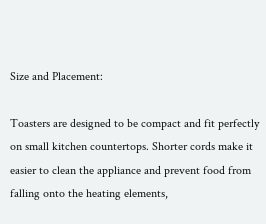Size and Placement:

Toasters are designed to be compact and fit perfectly on small kitchen countertops. Shorter cords make it easier to clean the appliance and prevent food from falling onto the heating elements,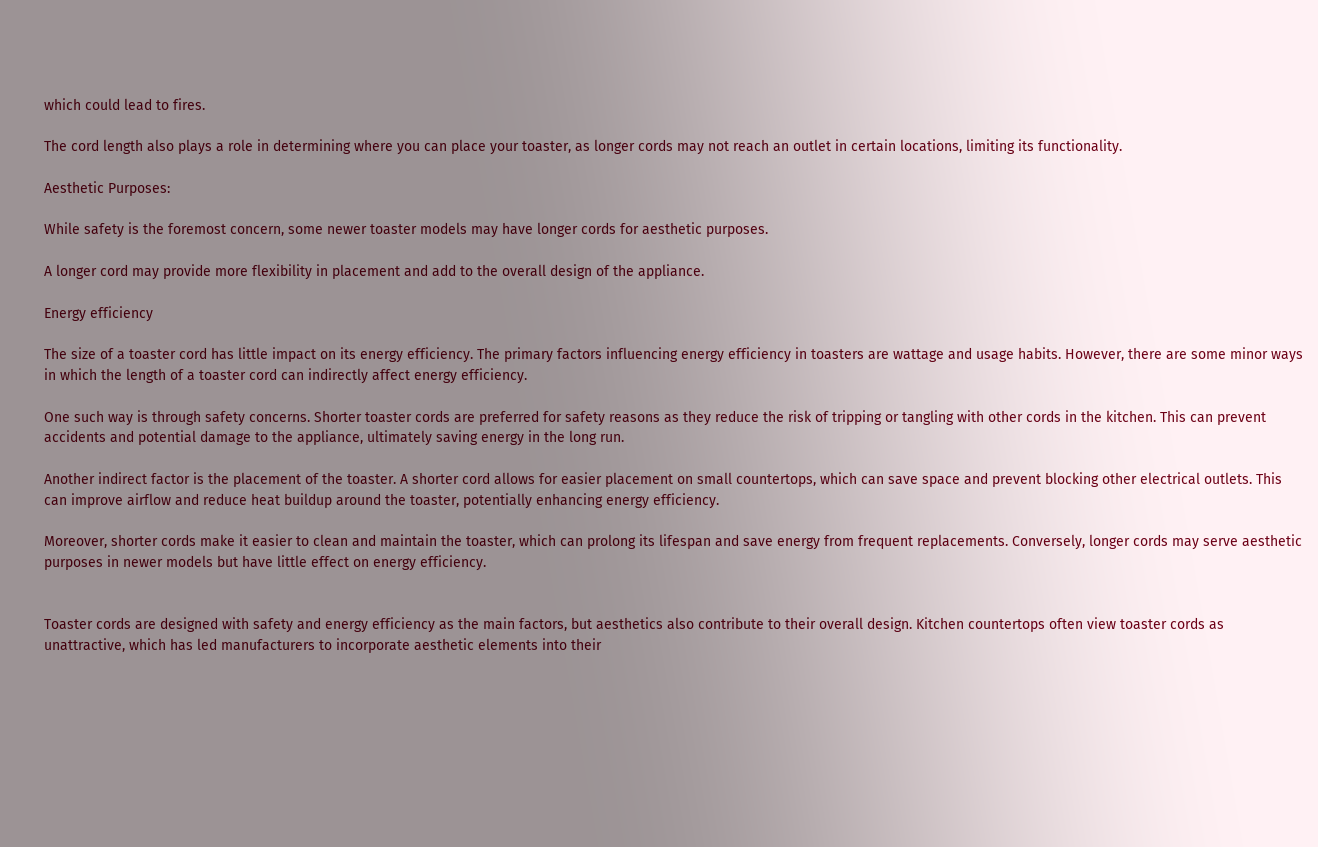which could lead to fires.

The cord length also plays a role in determining where you can place your toaster, as longer cords may not reach an outlet in certain locations, limiting its functionality.

Aesthetic Purposes:

While safety is the foremost concern, some newer toaster models may have longer cords for aesthetic purposes.

A longer cord may provide more flexibility in placement and add to the overall design of the appliance.

Energy efficiency

The size of a toaster cord has little impact on its energy efficiency. The primary factors influencing energy efficiency in toasters are wattage and usage habits. However, there are some minor ways in which the length of a toaster cord can indirectly affect energy efficiency.

One such way is through safety concerns. Shorter toaster cords are preferred for safety reasons as they reduce the risk of tripping or tangling with other cords in the kitchen. This can prevent accidents and potential damage to the appliance, ultimately saving energy in the long run.

Another indirect factor is the placement of the toaster. A shorter cord allows for easier placement on small countertops, which can save space and prevent blocking other electrical outlets. This can improve airflow and reduce heat buildup around the toaster, potentially enhancing energy efficiency.

Moreover, shorter cords make it easier to clean and maintain the toaster, which can prolong its lifespan and save energy from frequent replacements. Conversely, longer cords may serve aesthetic purposes in newer models but have little effect on energy efficiency.


Toaster cords are designed with safety and energy efficiency as the main factors, but aesthetics also contribute to their overall design. Kitchen countertops often view toaster cords as unattractive, which has led manufacturers to incorporate aesthetic elements into their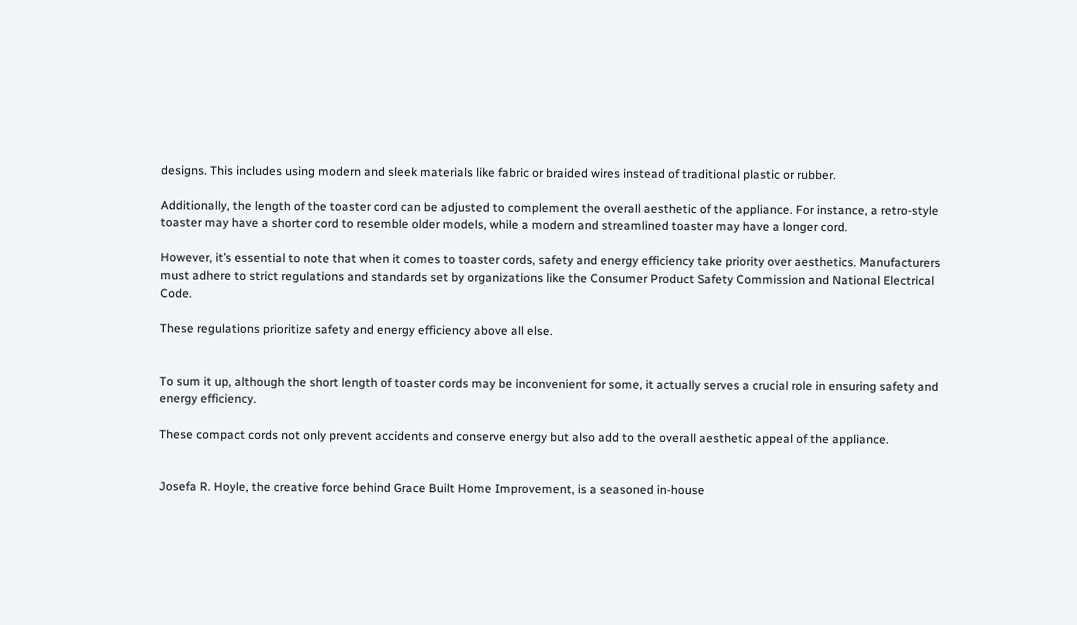designs. This includes using modern and sleek materials like fabric or braided wires instead of traditional plastic or rubber.

Additionally, the length of the toaster cord can be adjusted to complement the overall aesthetic of the appliance. For instance, a retro-style toaster may have a shorter cord to resemble older models, while a modern and streamlined toaster may have a longer cord.

However, it’s essential to note that when it comes to toaster cords, safety and energy efficiency take priority over aesthetics. Manufacturers must adhere to strict regulations and standards set by organizations like the Consumer Product Safety Commission and National Electrical Code.

These regulations prioritize safety and energy efficiency above all else.


To sum it up, although the short length of toaster cords may be inconvenient for some, it actually serves a crucial role in ensuring safety and energy efficiency.

These compact cords not only prevent accidents and conserve energy but also add to the overall aesthetic appeal of the appliance.


Josefa R. Hoyle, the creative force behind Grace Built Home Improvement, is a seasoned in-house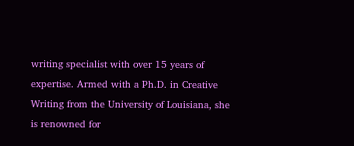writing specialist with over 15 years of expertise. Armed with a Ph.D. in Creative Writing from the University of Louisiana, she is renowned for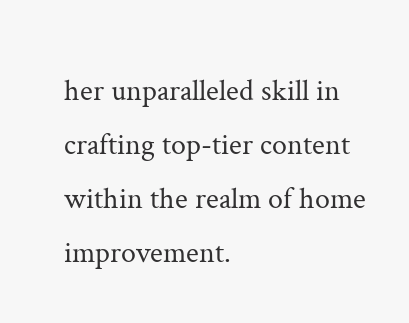her unparalleled skill in crafting top-tier content within the realm of home improvement.